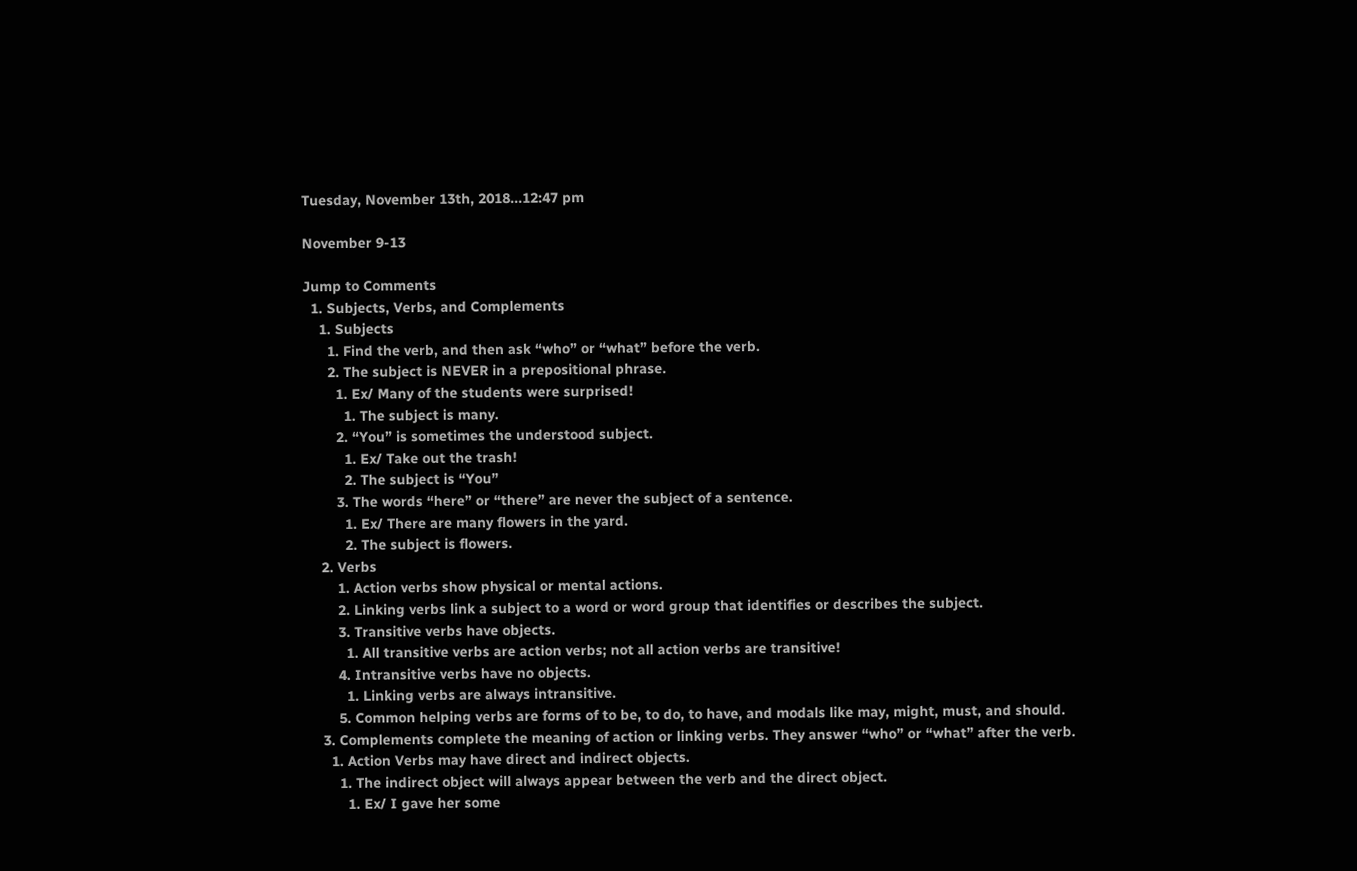Tuesday, November 13th, 2018...12:47 pm

November 9-13

Jump to Comments
  1. Subjects, Verbs, and Complements
    1. Subjects
      1. Find the verb, and then ask “who” or “what” before the verb.
      2. The subject is NEVER in a prepositional phrase.
        1. Ex/ Many of the students were surprised!
          1. The subject is many.
        2. “You” is sometimes the understood subject.
          1. Ex/ Take out the trash!
          2. The subject is “You”
        3. The words “here” or “there” are never the subject of a sentence.
          1. Ex/ There are many flowers in the yard.
          2. The subject is flowers.
    2. Verbs
        1. Action verbs show physical or mental actions.
        2. Linking verbs link a subject to a word or word group that identifies or describes the subject.
        3. Transitive verbs have objects.
          1. All transitive verbs are action verbs; not all action verbs are transitive!
        4. Intransitive verbs have no objects.
          1. Linking verbs are always intransitive.
        5. Common helping verbs are forms of to be, to do, to have, and modals like may, might, must, and should.
    3. Complements complete the meaning of action or linking verbs. They answer “who” or “what” after the verb.
      1. Action Verbs may have direct and indirect objects.
        1. The indirect object will always appear between the verb and the direct object.
          1. Ex/ I gave her some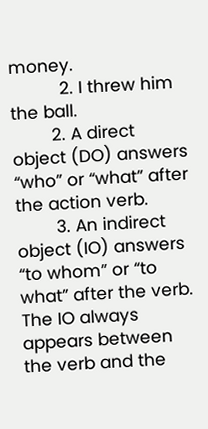money.
          2. I threw him the ball.
        2. A direct object (DO) answers “who” or “what” after the action verb.
        3. An indirect object (IO) answers “to whom” or “to what” after the verb. The IO always appears between the verb and the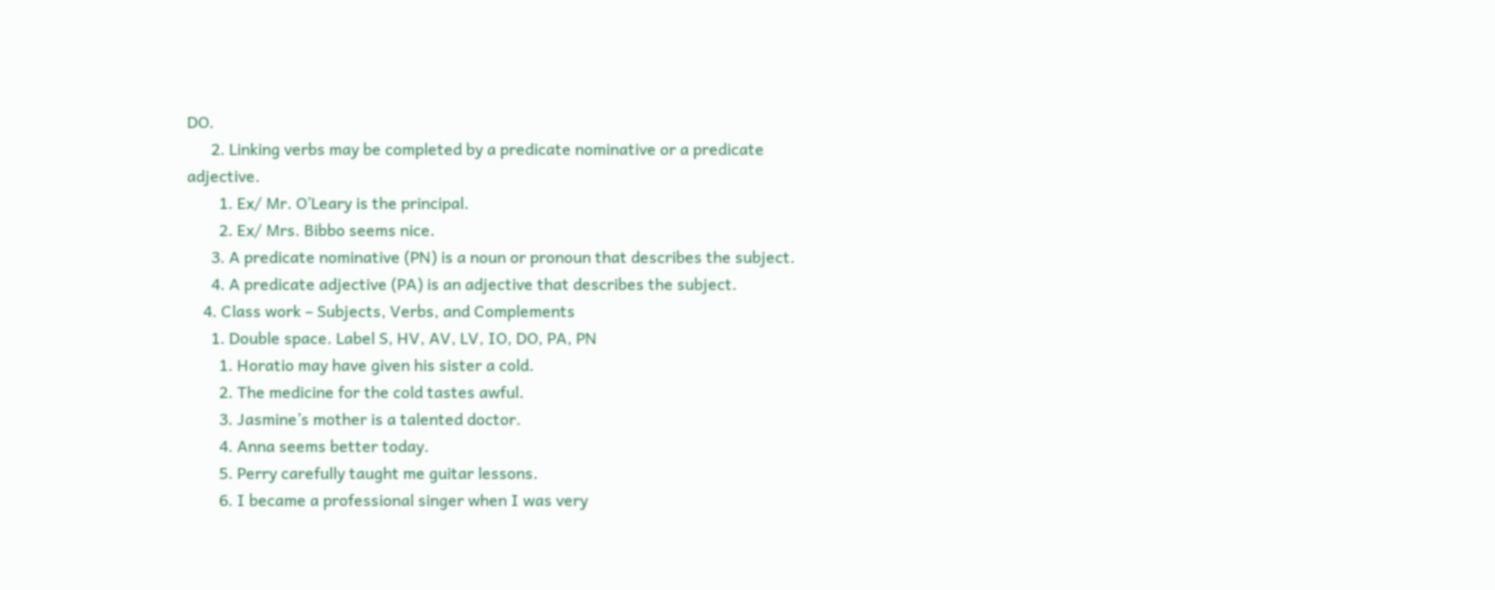DO.
      2. Linking verbs may be completed by a predicate nominative or a predicate adjective.
        1. Ex/ Mr. O’Leary is the principal.
        2. Ex/ Mrs. Bibbo seems nice.
      3. A predicate nominative (PN) is a noun or pronoun that describes the subject.
      4. A predicate adjective (PA) is an adjective that describes the subject.
    4. Class work – Subjects, Verbs, and Complements
      1. Double space. Label S, HV, AV, LV, IO, DO, PA, PN
        1. Horatio may have given his sister a cold.
        2. The medicine for the cold tastes awful.
        3. Jasmine’s mother is a talented doctor.
        4. Anna seems better today.
        5. Perry carefully taught me guitar lessons.
        6. I became a professional singer when I was very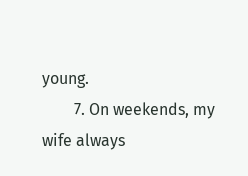young.
        7. On weekends, my wife always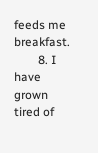feeds me breakfast.
        8. I have grown tired of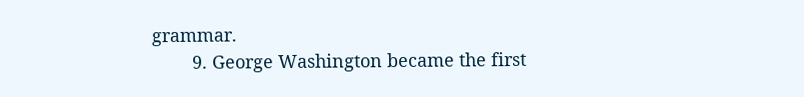grammar.
        9. George Washington became the first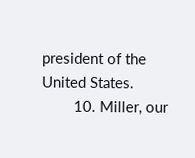president of the United States.
        10. Miller, our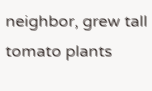neighbor, grew tall tomato plants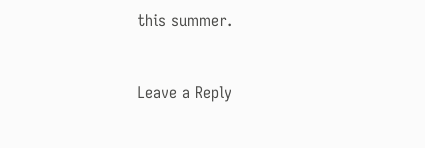this summer.



Leave a Reply